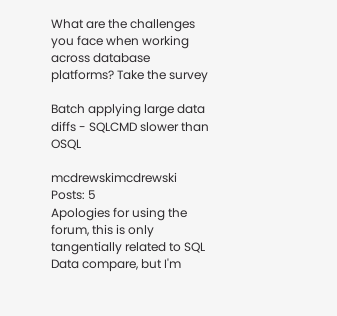What are the challenges you face when working across database platforms? Take the survey

Batch applying large data diffs - SQLCMD slower than OSQL

mcdrewskimcdrewski Posts: 5
Apologies for using the forum, this is only tangentially related to SQL Data compare, but I'm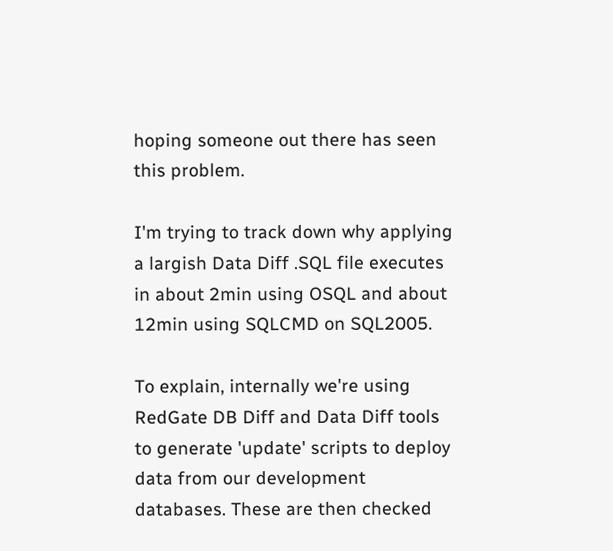hoping someone out there has seen this problem.

I'm trying to track down why applying a largish Data Diff .SQL file executes in about 2min using OSQL and about 12min using SQLCMD on SQL2005.

To explain, internally we're using RedGate DB Diff and Data Diff tools to generate 'update' scripts to deploy data from our development databases. These are then checked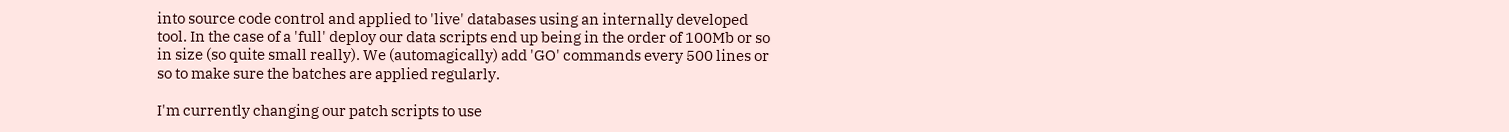into source code control and applied to 'live' databases using an internally developed tool. In the case of a 'full' deploy our data scripts end up being in the order of 100Mb or so in size (so quite small really). We (automagically) add 'GO' commands every 500 lines or so to make sure the batches are applied regularly.

I'm currently changing our patch scripts to use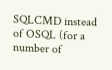SQLCMD instead of OSQL (for a number of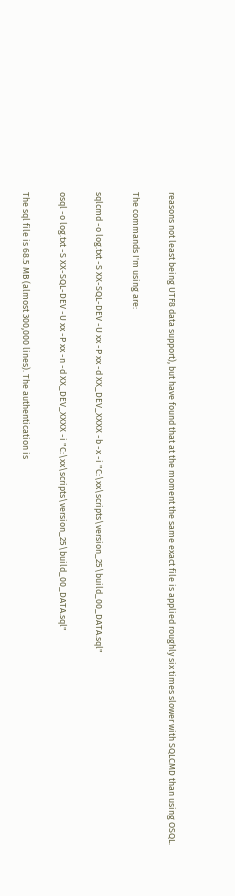reasons not least being UTF8 data support), but have found that at the moment the same exact file is applied roughly six times slower with SQLCMD than using OSQL.

The commands I'm using are:

sqlcmd -o log.txt -S XX-SQL-DEV -U xx -P xx -d XX_DEV_XXXX -b -x -i "C:\xx\scripts\version_25\build_00_DATA.sql"

osql -o log.txt -S XX-SQL-DEV -U xx -P xx -n -d XX_DEV_XXXX -i "C:\xx\scripts\version_25\build_00_DATA.sql"

The sql file is 68.5 MB (almost 300,000 lines). The authentication is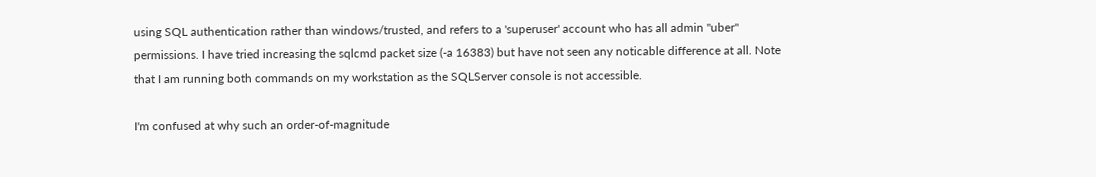using SQL authentication rather than windows/trusted, and refers to a 'superuser' account who has all admin "uber" permissions. I have tried increasing the sqlcmd packet size (-a 16383) but have not seen any noticable difference at all. Note that I am running both commands on my workstation as the SQLServer console is not accessible.

I'm confused at why such an order-of-magnitude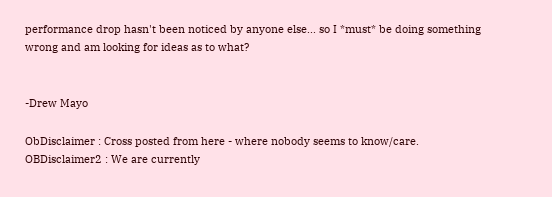performance drop hasn't been noticed by anyone else... so I *must* be doing something wrong and am looking for ideas as to what?


-Drew Mayo

ObDisclaimer : Cross posted from here - where nobody seems to know/care.
OBDisclaimer2 : We are currently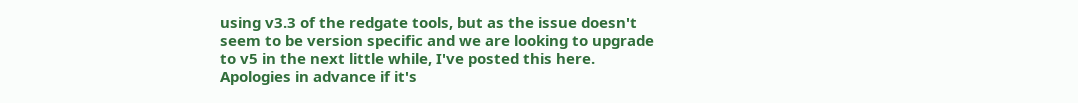using v3.3 of the redgate tools, but as the issue doesn't seem to be version specific and we are looking to upgrade to v5 in the next little while, I've posted this here. Apologies in advance if it's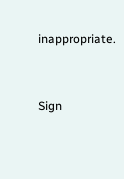inappropriate.


Sign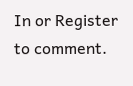In or Register to comment.